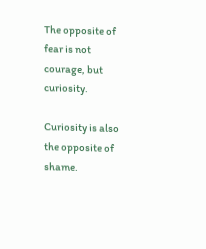The opposite of fear is not courage, but curiosity.

Curiosity is also the opposite of shame.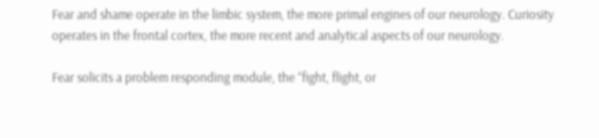Fear and shame operate in the limbic system, the more primal engines of our neurology. Curiosity operates in the frontal cortex, the more recent and analytical aspects of our neurology.

Fear solicits a problem responding module, the “fight, flight, or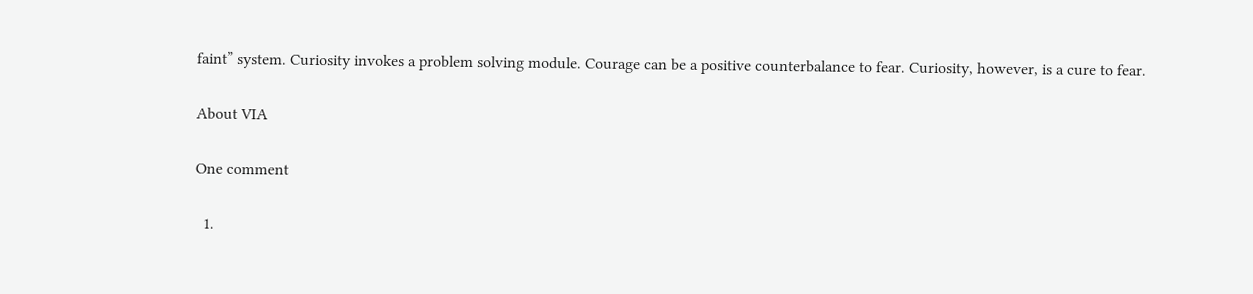faint” system. Curiosity invokes a problem solving module. Courage can be a positive counterbalance to fear. Curiosity, however, is a cure to fear.

About VIA

One comment

  1.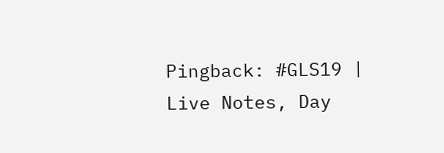Pingback: #GLS19 | Live Notes, Day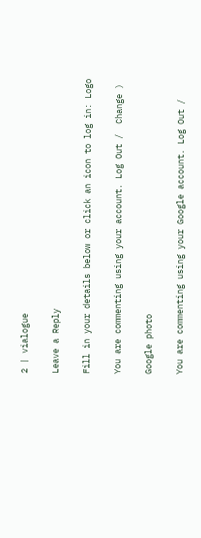2 | vialogue

Leave a Reply

Fill in your details below or click an icon to log in: Logo

You are commenting using your account. Log Out /  Change )

Google photo

You are commenting using your Google account. Log Out /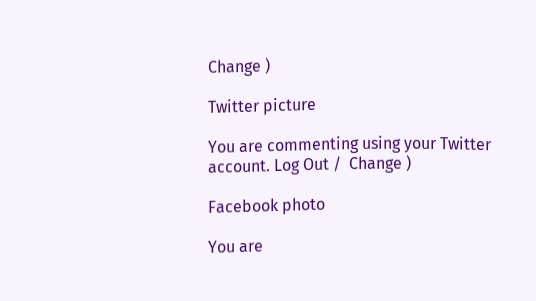Change )

Twitter picture

You are commenting using your Twitter account. Log Out /  Change )

Facebook photo

You are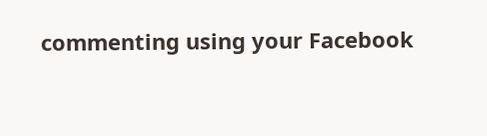commenting using your Facebook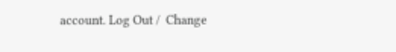account. Log Out /  Change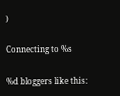)

Connecting to %s

%d bloggers like this: